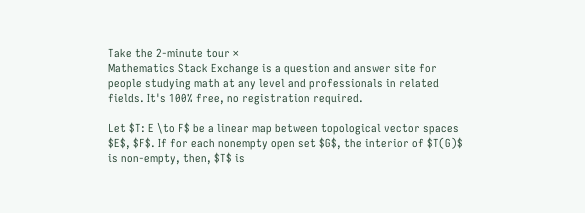Take the 2-minute tour ×
Mathematics Stack Exchange is a question and answer site for people studying math at any level and professionals in related fields. It's 100% free, no registration required.

Let $T: E \to F$ be a linear map between topological vector spaces $E$, $F$. If for each nonempty open set $G$, the interior of $T(G)$ is non-empty, then, $T$ is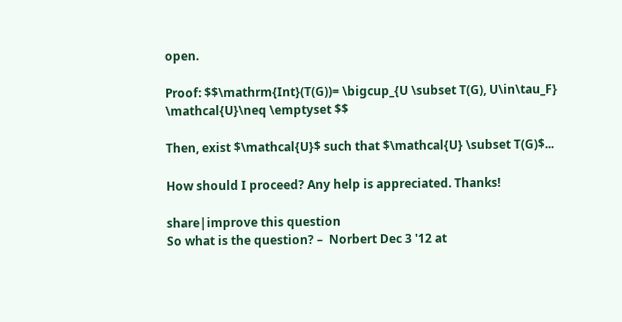open.

Proof: $$\mathrm{Int}(T(G))= \bigcup_{U \subset T(G), U\in\tau_F} \mathcal{U}\neq \emptyset $$

Then, exist $\mathcal{U}$ such that $\mathcal{U} \subset T(G)$...

How should I proceed? Any help is appreciated. Thanks!

share|improve this question
So what is the question? –  Norbert Dec 3 '12 at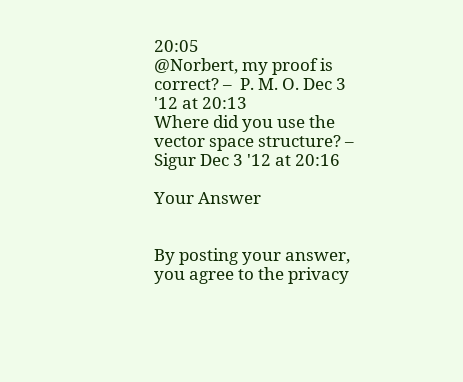20:05
@Norbert, my proof is correct? –  P. M. O. Dec 3 '12 at 20:13
Where did you use the vector space structure? –  Sigur Dec 3 '12 at 20:16

Your Answer


By posting your answer, you agree to the privacy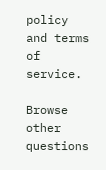policy and terms of service.

Browse other questions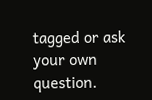tagged or ask your own question.